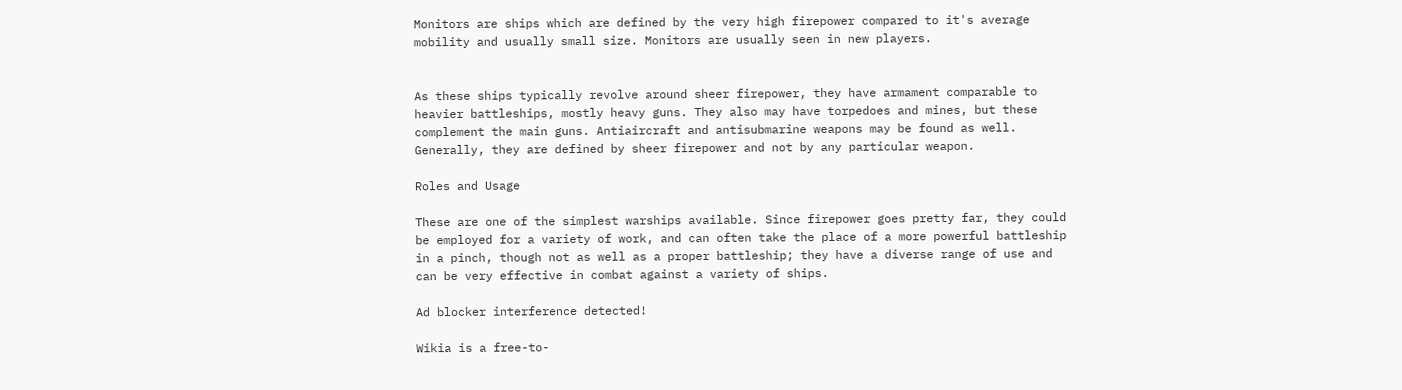Monitors are ships which are defined by the very high firepower compared to it's average mobility and usually small size. Monitors are usually seen in new players.


As these ships typically revolve around sheer firepower, they have armament comparable to heavier battleships, mostly heavy guns. They also may have torpedoes and mines, but these complement the main guns. Antiaircraft and antisubmarine weapons may be found as well. Generally, they are defined by sheer firepower and not by any particular weapon.

Roles and Usage

These are one of the simplest warships available. Since firepower goes pretty far, they could be employed for a variety of work, and can often take the place of a more powerful battleship in a pinch, though not as well as a proper battleship; they have a diverse range of use and can be very effective in combat against a variety of ships.

Ad blocker interference detected!

Wikia is a free-to-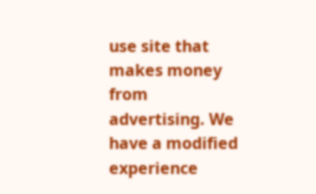use site that makes money from advertising. We have a modified experience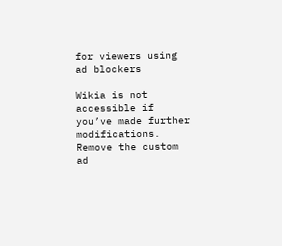for viewers using ad blockers

Wikia is not accessible if you’ve made further modifications. Remove the custom ad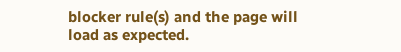blocker rule(s) and the page will load as expected.